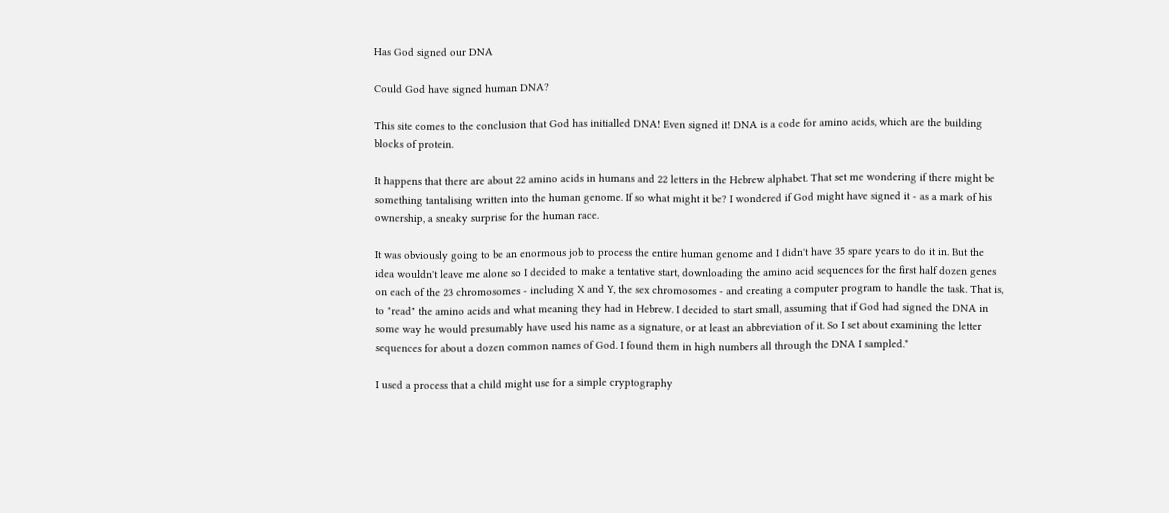Has God signed our DNA

Could God have signed human DNA?

This site comes to the conclusion that God has initialled DNA! Even signed it! DNA is a code for amino acids, which are the building blocks of protein.

It happens that there are about 22 amino acids in humans and 22 letters in the Hebrew alphabet. That set me wondering if there might be something tantalising written into the human genome. If so what might it be? I wondered if God might have signed it - as a mark of his ownership, a sneaky surprise for the human race.

It was obviously going to be an enormous job to process the entire human genome and I didn't have 35 spare years to do it in. But the idea wouldn't leave me alone so I decided to make a tentative start, downloading the amino acid sequences for the first half dozen genes on each of the 23 chromosomes - including X and Y, the sex chromosomes - and creating a computer program to handle the task. That is, to "read" the amino acids and what meaning they had in Hebrew. I decided to start small, assuming that if God had signed the DNA in some way he would presumably have used his name as a signature, or at least an abbreviation of it. So I set about examining the letter sequences for about a dozen common names of God. I found them in high numbers all through the DNA I sampled.*

I used a process that a child might use for a simple cryptography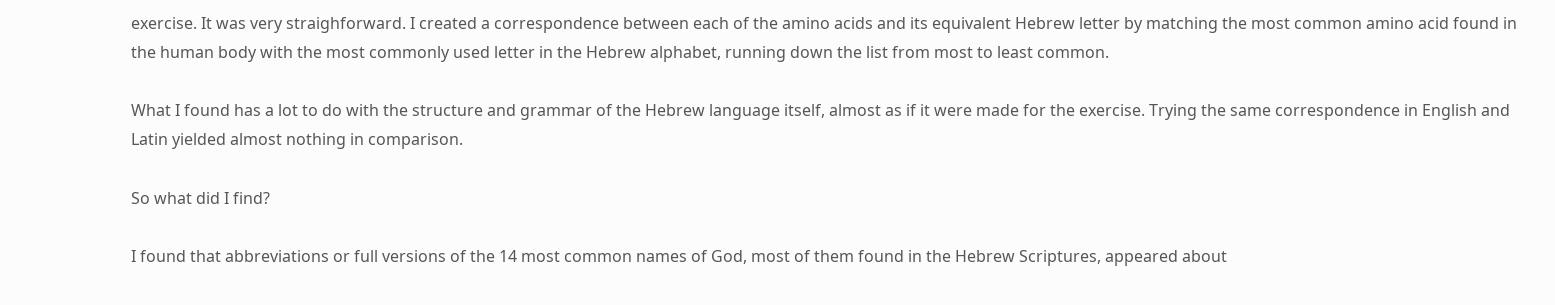exercise. It was very straighforward. I created a correspondence between each of the amino acids and its equivalent Hebrew letter by matching the most common amino acid found in the human body with the most commonly used letter in the Hebrew alphabet, running down the list from most to least common.

What I found has a lot to do with the structure and grammar of the Hebrew language itself, almost as if it were made for the exercise. Trying the same correspondence in English and Latin yielded almost nothing in comparison.

So what did I find?

I found that abbreviations or full versions of the 14 most common names of God, most of them found in the Hebrew Scriptures, appeared about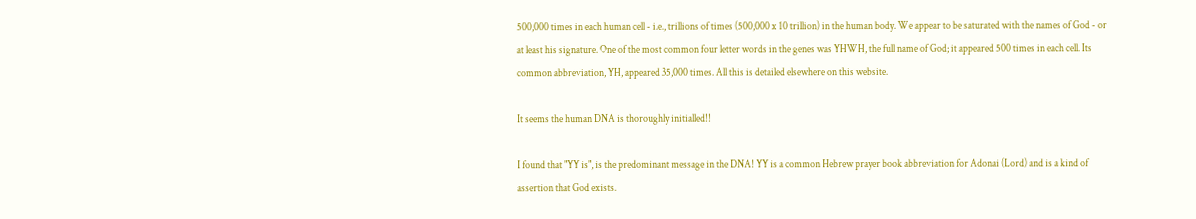500,000 times in each human cell - i.e., trillions of times (500,000 x 10 trillion) in the human body. We appear to be saturated with the names of God - or at least his signature. One of the most common four letter words in the genes was YHWH, the full name of God; it appeared 500 times in each cell. Its common abbreviation, YH, appeared 35,000 times. All this is detailed elsewhere on this website.

It seems the human DNA is thoroughly initialled!!

I found that "YY is", is the predominant message in the DNA! YY is a common Hebrew prayer book abbreviation for Adonai (Lord) and is a kind of assertion that God exists.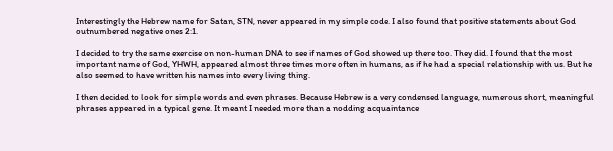Interestingly the Hebrew name for Satan, STN, never appeared in my simple code. I also found that positive statements about God outnumbered negative ones 2:1.

I decided to try the same exercise on non-human DNA to see if names of God showed up there too. They did. I found that the most important name of God, YHWH, appeared almost three times more often in humans, as if he had a special relationship with us. But he also seemed to have written his names into every living thing.

I then decided to look for simple words and even phrases. Because Hebrew is a very condensed language, numerous short, meaningful phrases appeared in a typical gene. It meant I needed more than a nodding acquaintance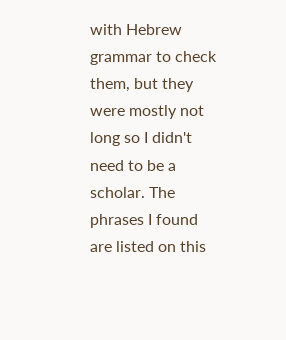with Hebrew grammar to check them, but they were mostly not long so I didn't need to be a scholar. The phrases I found are listed on this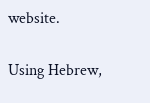website.

Using Hebrew,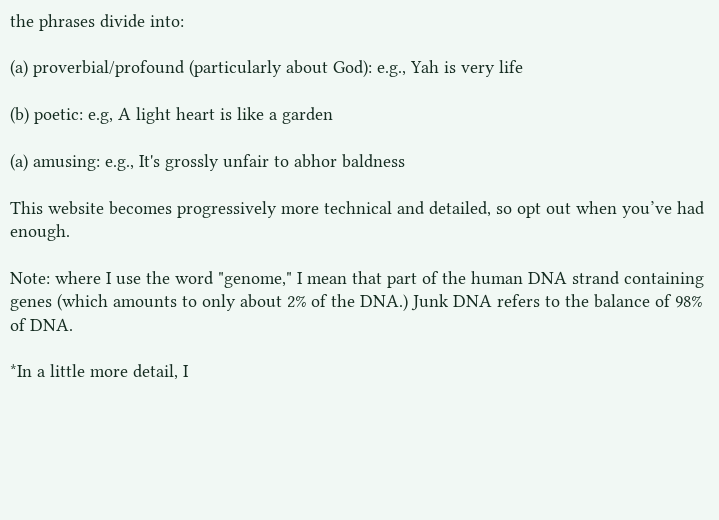the phrases divide into:

(a) proverbial/profound (particularly about God): e.g., Yah is very life

(b) poetic: e.g, A light heart is like a garden

(a) amusing: e.g., It's grossly unfair to abhor baldness

This website becomes progressively more technical and detailed, so opt out when you’ve had enough.

Note: where I use the word "genome," I mean that part of the human DNA strand containing genes (which amounts to only about 2% of the DNA.) Junk DNA refers to the balance of 98% of DNA.

*In a little more detail, I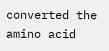converted the amino acid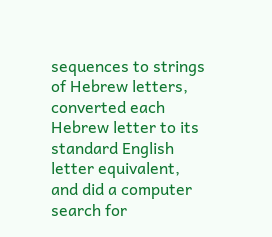sequences to strings of Hebrew letters, converted each Hebrew letter to its standard English letter equivalent, and did a computer search for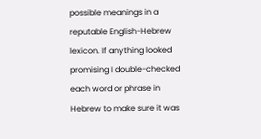possible meanings in a reputable English-Hebrew lexicon. If anything looked promising I double-checked each word or phrase in Hebrew to make sure it was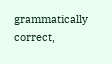grammatically correct,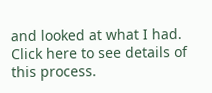and looked at what I had. Click here to see details of this process.